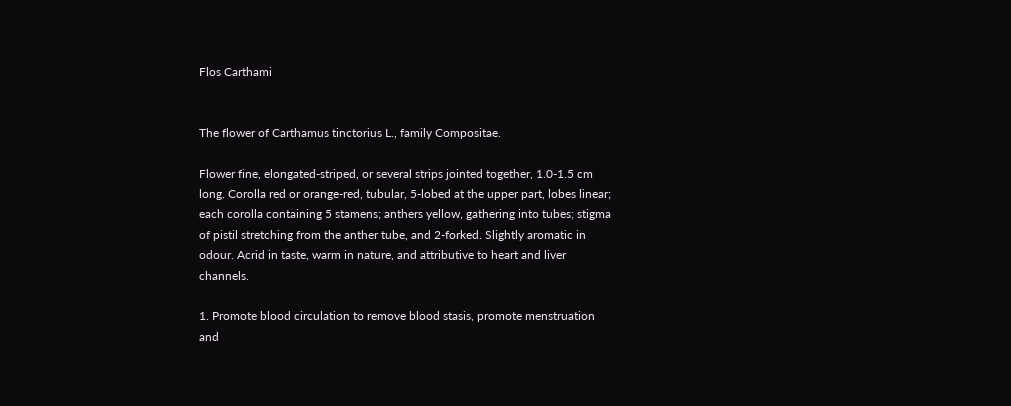Flos Carthami


The flower of Carthamus tinctorius L., family Compositae.

Flower fine, elongated-striped, or several strips jointed together, 1.0-1.5 cm long. Corolla red or orange-red, tubular, 5-lobed at the upper part, lobes linear; each corolla containing 5 stamens; anthers yellow, gathering into tubes; stigma of pistil stretching from the anther tube, and 2-forked. Slightly aromatic in odour. Acrid in taste, warm in nature, and attributive to heart and liver channels.

1. Promote blood circulation to remove blood stasis, promote menstruation and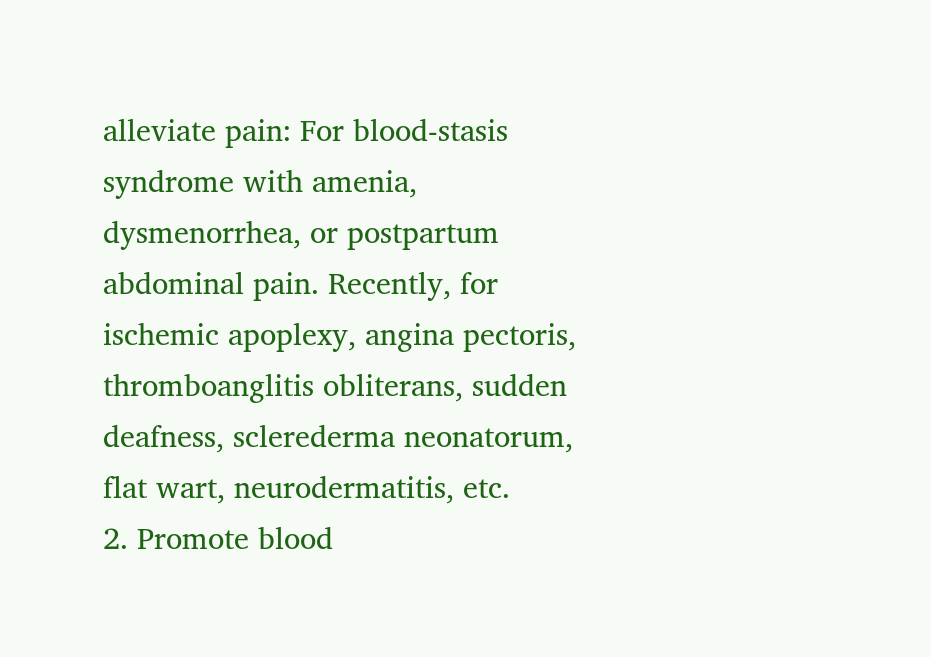alleviate pain: For blood-stasis syndrome with amenia, dysmenorrhea, or postpartum abdominal pain. Recently, for ischemic apoplexy, angina pectoris, thromboanglitis obliterans, sudden deafness, sclerederma neonatorum, flat wart, neurodermatitis, etc.
2. Promote blood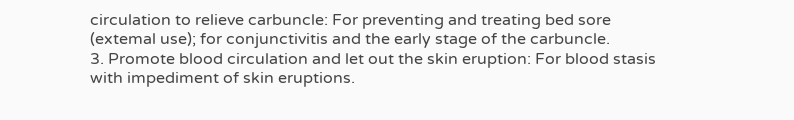circulation to relieve carbuncle: For preventing and treating bed sore (extemal use); for conjunctivitis and the early stage of the carbuncle.
3. Promote blood circulation and let out the skin eruption: For blood stasis with impediment of skin eruptions.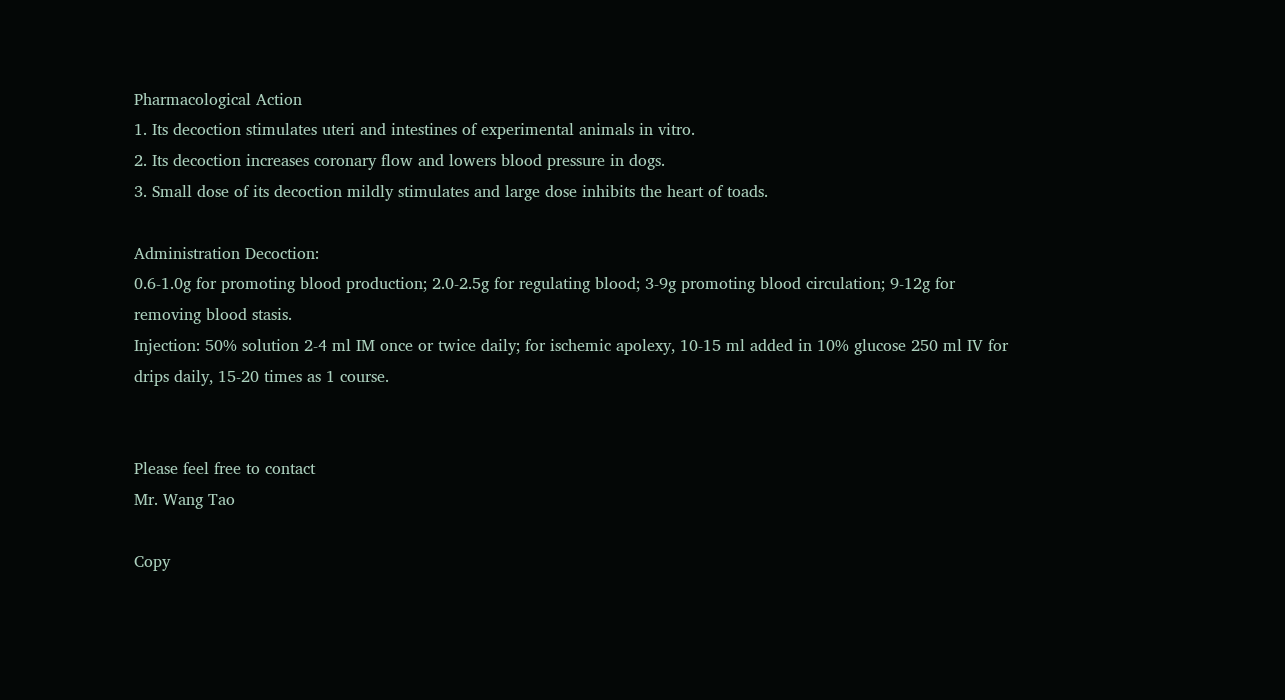Pharmacological Action
1. Its decoction stimulates uteri and intestines of experimental animals in vitro.
2. Its decoction increases coronary flow and lowers blood pressure in dogs.
3. Small dose of its decoction mildly stimulates and large dose inhibits the heart of toads.

Administration Decoction:
0.6-1.0g for promoting blood production; 2.0-2.5g for regulating blood; 3-9g promoting blood circulation; 9-12g for removing blood stasis.
Injection: 50% solution 2-4 ml IM once or twice daily; for ischemic apolexy, 10-15 ml added in 10% glucose 250 ml IV for drips daily, 15-20 times as 1 course.


Please feel free to contact
Mr. Wang Tao

Copy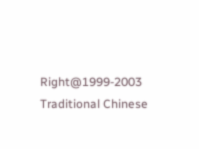Right@1999-2003 Traditional Chinese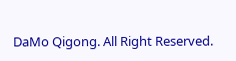DaMo Qigong. All Right Reserved.